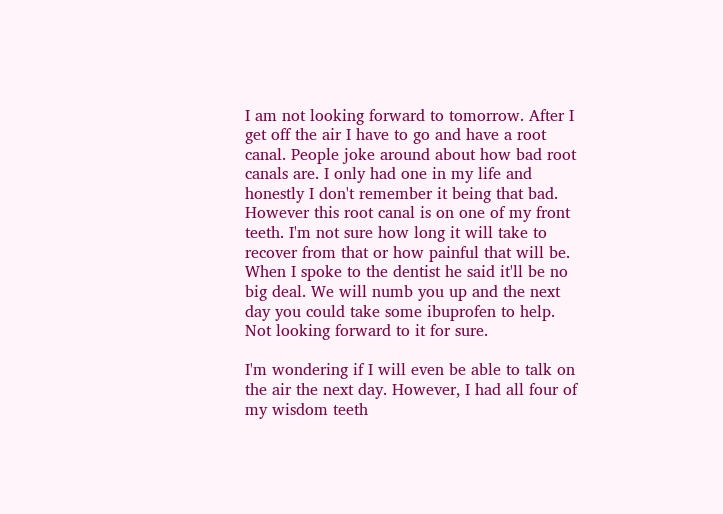I am not looking forward to tomorrow. After I get off the air I have to go and have a root canal. People joke around about how bad root canals are. I only had one in my life and honestly I don't remember it being that bad. However this root canal is on one of my front teeth. I'm not sure how long it will take to recover from that or how painful that will be. When I spoke to the dentist he said it'll be no big deal. We will numb you up and the next day you could take some ibuprofen to help. Not looking forward to it for sure.

I'm wondering if I will even be able to talk on the air the next day. However, I had all four of my wisdom teeth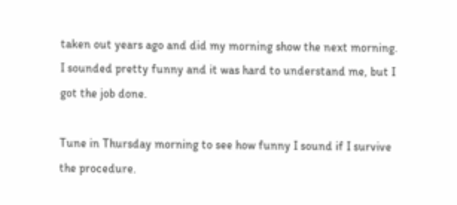taken out years ago and did my morning show the next morning. I sounded pretty funny and it was hard to understand me, but I got the job done.

Tune in Thursday morning to see how funny I sound if I survive the procedure.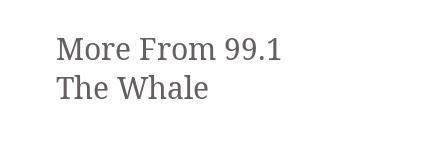More From 99.1 The Whale